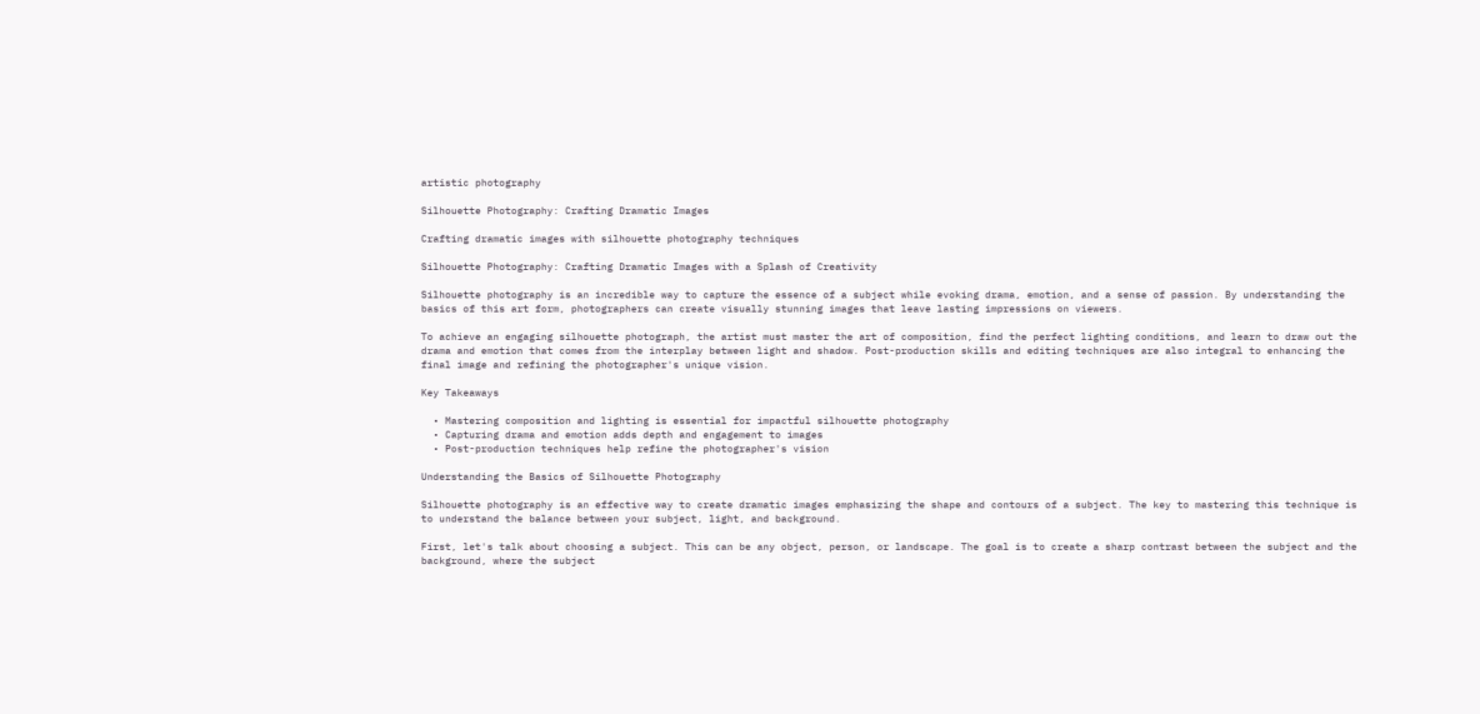artistic photography

Silhouette Photography: Crafting Dramatic Images

Crafting dramatic images with silhouette photography techniques

Silhouette Photography: Crafting Dramatic Images with a Splash of Creativity

Silhouette photography is an incredible way to capture the essence of a subject while evoking drama, emotion, and a sense of passion. By understanding the basics of this art form, photographers can create visually stunning images that leave lasting impressions on viewers.

To achieve an engaging silhouette photograph, the artist must master the art of composition, find the perfect lighting conditions, and learn to draw out the drama and emotion that comes from the interplay between light and shadow. Post-production skills and editing techniques are also integral to enhancing the final image and refining the photographer's unique vision.

Key Takeaways

  • Mastering composition and lighting is essential for impactful silhouette photography
  • Capturing drama and emotion adds depth and engagement to images
  • Post-production techniques help refine the photographer's vision

Understanding the Basics of Silhouette Photography

Silhouette photography is an effective way to create dramatic images emphasizing the shape and contours of a subject. The key to mastering this technique is to understand the balance between your subject, light, and background.

First, let's talk about choosing a subject. This can be any object, person, or landscape. The goal is to create a sharp contrast between the subject and the background, where the subject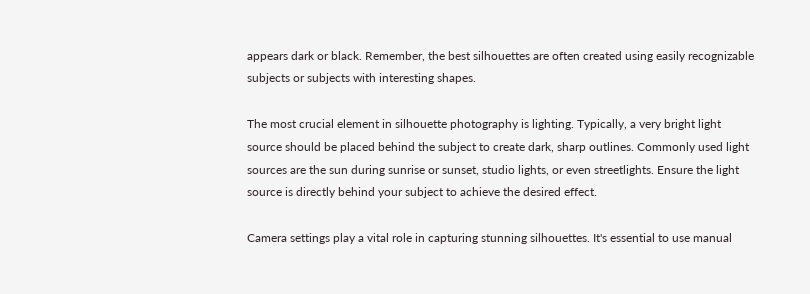appears dark or black. Remember, the best silhouettes are often created using easily recognizable subjects or subjects with interesting shapes.

The most crucial element in silhouette photography is lighting. Typically, a very bright light source should be placed behind the subject to create dark, sharp outlines. Commonly used light sources are the sun during sunrise or sunset, studio lights, or even streetlights. Ensure the light source is directly behind your subject to achieve the desired effect.

Camera settings play a vital role in capturing stunning silhouettes. It's essential to use manual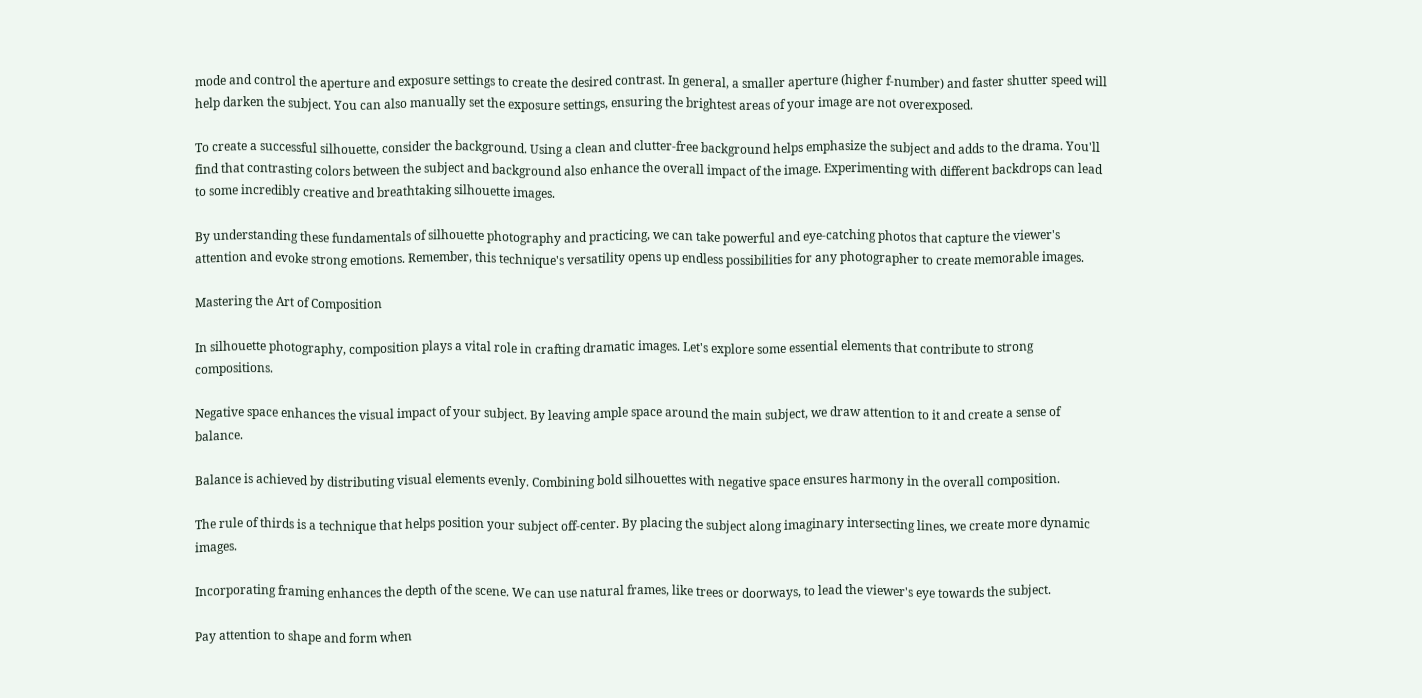mode and control the aperture and exposure settings to create the desired contrast. In general, a smaller aperture (higher f-number) and faster shutter speed will help darken the subject. You can also manually set the exposure settings, ensuring the brightest areas of your image are not overexposed.

To create a successful silhouette, consider the background. Using a clean and clutter-free background helps emphasize the subject and adds to the drama. You'll find that contrasting colors between the subject and background also enhance the overall impact of the image. Experimenting with different backdrops can lead to some incredibly creative and breathtaking silhouette images.

By understanding these fundamentals of silhouette photography and practicing, we can take powerful and eye-catching photos that capture the viewer's attention and evoke strong emotions. Remember, this technique's versatility opens up endless possibilities for any photographer to create memorable images.

Mastering the Art of Composition

In silhouette photography, composition plays a vital role in crafting dramatic images. Let's explore some essential elements that contribute to strong compositions.

Negative space enhances the visual impact of your subject. By leaving ample space around the main subject, we draw attention to it and create a sense of balance.

Balance is achieved by distributing visual elements evenly. Combining bold silhouettes with negative space ensures harmony in the overall composition.

The rule of thirds is a technique that helps position your subject off-center. By placing the subject along imaginary intersecting lines, we create more dynamic images.

Incorporating framing enhances the depth of the scene. We can use natural frames, like trees or doorways, to lead the viewer's eye towards the subject.

Pay attention to shape and form when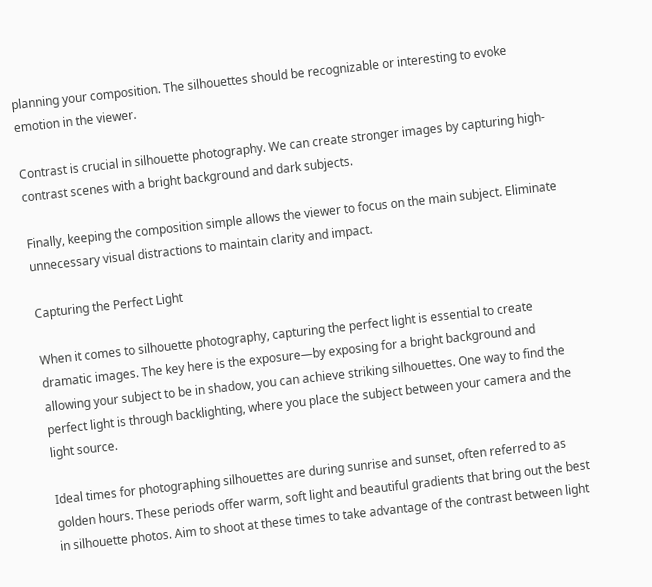planning your composition. The silhouettes should be recognizable or interesting to evoke emotion in the viewer.

Contrast is crucial in silhouette photography. We can create stronger images by capturing high-contrast scenes with a bright background and dark subjects.

Finally, keeping the composition simple allows the viewer to focus on the main subject. Eliminate unnecessary visual distractions to maintain clarity and impact.

Capturing the Perfect Light

When it comes to silhouette photography, capturing the perfect light is essential to create dramatic images. The key here is the exposure—by exposing for a bright background and allowing your subject to be in shadow, you can achieve striking silhouettes. One way to find the perfect light is through backlighting, where you place the subject between your camera and the light source.

Ideal times for photographing silhouettes are during sunrise and sunset, often referred to as golden hours. These periods offer warm, soft light and beautiful gradients that bring out the best in silhouette photos. Aim to shoot at these times to take advantage of the contrast between light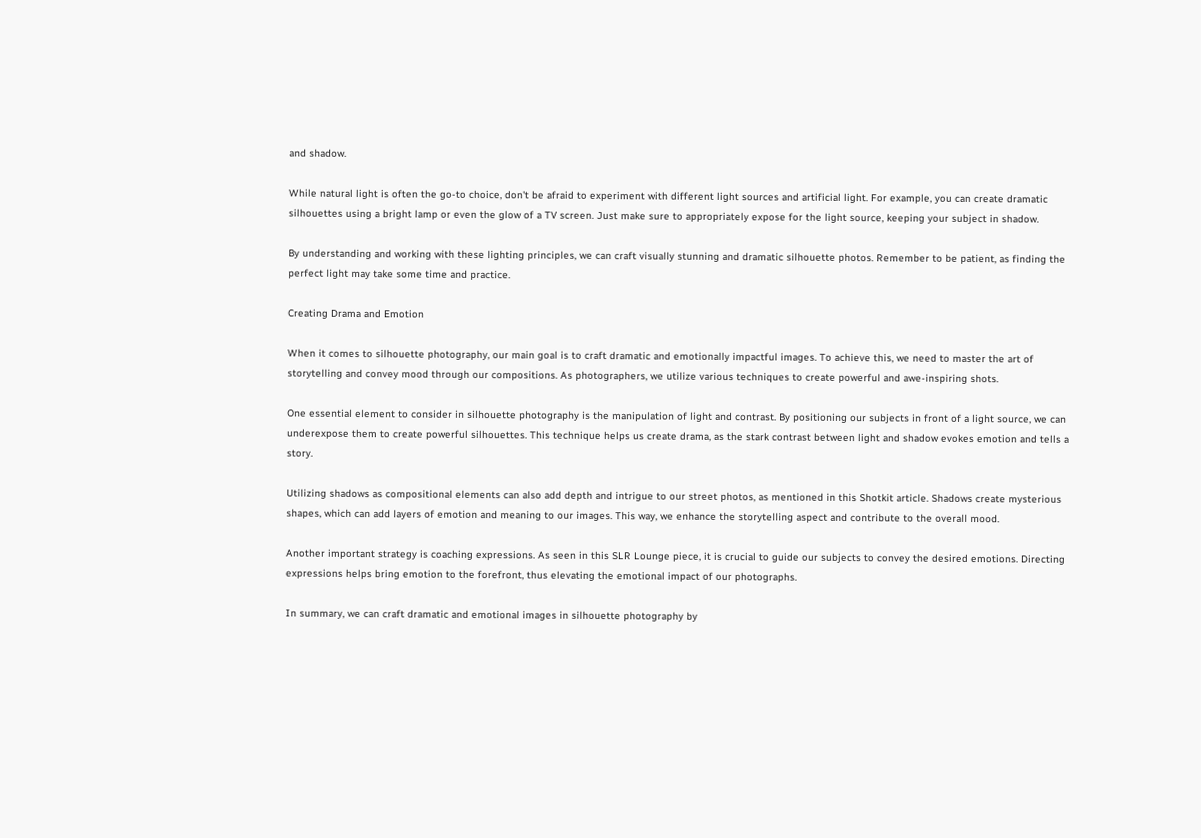and shadow.

While natural light is often the go-to choice, don't be afraid to experiment with different light sources and artificial light. For example, you can create dramatic silhouettes using a bright lamp or even the glow of a TV screen. Just make sure to appropriately expose for the light source, keeping your subject in shadow.

By understanding and working with these lighting principles, we can craft visually stunning and dramatic silhouette photos. Remember to be patient, as finding the perfect light may take some time and practice.

Creating Drama and Emotion

When it comes to silhouette photography, our main goal is to craft dramatic and emotionally impactful images. To achieve this, we need to master the art of storytelling and convey mood through our compositions. As photographers, we utilize various techniques to create powerful and awe-inspiring shots.

One essential element to consider in silhouette photography is the manipulation of light and contrast. By positioning our subjects in front of a light source, we can underexpose them to create powerful silhouettes. This technique helps us create drama, as the stark contrast between light and shadow evokes emotion and tells a story.

Utilizing shadows as compositional elements can also add depth and intrigue to our street photos, as mentioned in this Shotkit article. Shadows create mysterious shapes, which can add layers of emotion and meaning to our images. This way, we enhance the storytelling aspect and contribute to the overall mood.

Another important strategy is coaching expressions. As seen in this SLR Lounge piece, it is crucial to guide our subjects to convey the desired emotions. Directing expressions helps bring emotion to the forefront, thus elevating the emotional impact of our photographs.

In summary, we can craft dramatic and emotional images in silhouette photography by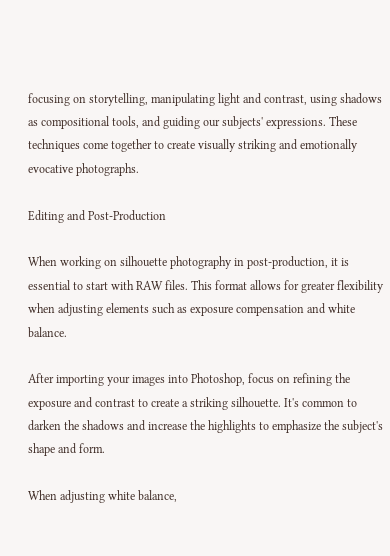focusing on storytelling, manipulating light and contrast, using shadows as compositional tools, and guiding our subjects' expressions. These techniques come together to create visually striking and emotionally evocative photographs.

Editing and Post-Production

When working on silhouette photography in post-production, it is essential to start with RAW files. This format allows for greater flexibility when adjusting elements such as exposure compensation and white balance.

After importing your images into Photoshop, focus on refining the exposure and contrast to create a striking silhouette. It's common to darken the shadows and increase the highlights to emphasize the subject's shape and form.

When adjusting white balance,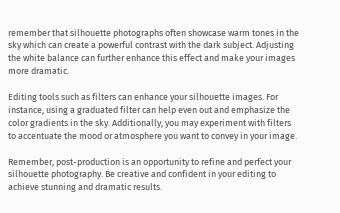remember that silhouette photographs often showcase warm tones in the sky which can create a powerful contrast with the dark subject. Adjusting the white balance can further enhance this effect and make your images more dramatic.

Editing tools such as filters can enhance your silhouette images. For instance, using a graduated filter can help even out and emphasize the color gradients in the sky. Additionally, you may experiment with filters to accentuate the mood or atmosphere you want to convey in your image.

Remember, post-production is an opportunity to refine and perfect your silhouette photography. Be creative and confident in your editing to achieve stunning and dramatic results.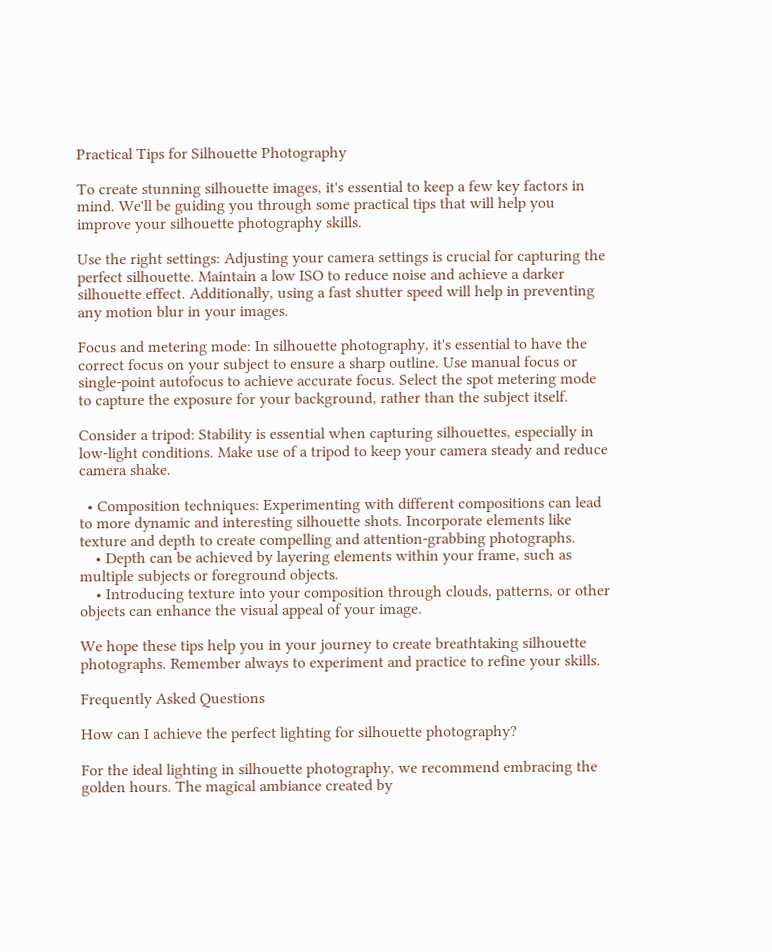Practical Tips for Silhouette Photography

To create stunning silhouette images, it's essential to keep a few key factors in mind. We'll be guiding you through some practical tips that will help you improve your silhouette photography skills.

Use the right settings: Adjusting your camera settings is crucial for capturing the perfect silhouette. Maintain a low ISO to reduce noise and achieve a darker silhouette effect. Additionally, using a fast shutter speed will help in preventing any motion blur in your images.

Focus and metering mode: In silhouette photography, it's essential to have the correct focus on your subject to ensure a sharp outline. Use manual focus or single-point autofocus to achieve accurate focus. Select the spot metering mode to capture the exposure for your background, rather than the subject itself.

Consider a tripod: Stability is essential when capturing silhouettes, especially in low-light conditions. Make use of a tripod to keep your camera steady and reduce camera shake.

  • Composition techniques: Experimenting with different compositions can lead to more dynamic and interesting silhouette shots. Incorporate elements like texture and depth to create compelling and attention-grabbing photographs.
    • Depth can be achieved by layering elements within your frame, such as multiple subjects or foreground objects.
    • Introducing texture into your composition through clouds, patterns, or other objects can enhance the visual appeal of your image.

We hope these tips help you in your journey to create breathtaking silhouette photographs. Remember always to experiment and practice to refine your skills.

Frequently Asked Questions

How can I achieve the perfect lighting for silhouette photography?

For the ideal lighting in silhouette photography, we recommend embracing the golden hours. The magical ambiance created by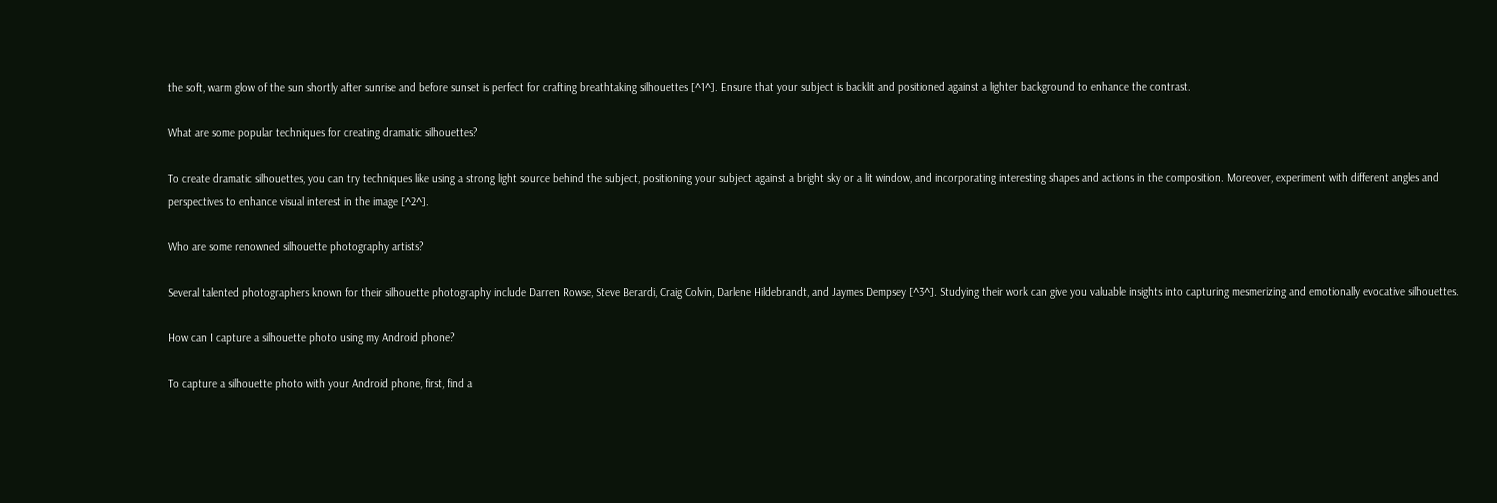the soft, warm glow of the sun shortly after sunrise and before sunset is perfect for crafting breathtaking silhouettes [^1^]. Ensure that your subject is backlit and positioned against a lighter background to enhance the contrast.

What are some popular techniques for creating dramatic silhouettes?

To create dramatic silhouettes, you can try techniques like using a strong light source behind the subject, positioning your subject against a bright sky or a lit window, and incorporating interesting shapes and actions in the composition. Moreover, experiment with different angles and perspectives to enhance visual interest in the image [^2^].

Who are some renowned silhouette photography artists?

Several talented photographers known for their silhouette photography include Darren Rowse, Steve Berardi, Craig Colvin, Darlene Hildebrandt, and Jaymes Dempsey [^3^]. Studying their work can give you valuable insights into capturing mesmerizing and emotionally evocative silhouettes.

How can I capture a silhouette photo using my Android phone?

To capture a silhouette photo with your Android phone, first, find a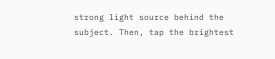strong light source behind the subject. Then, tap the brightest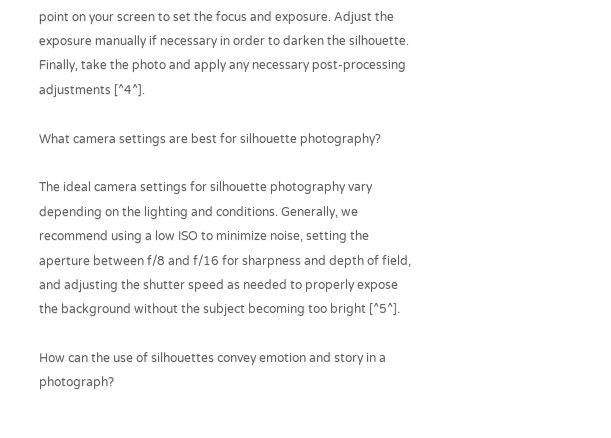point on your screen to set the focus and exposure. Adjust the exposure manually if necessary in order to darken the silhouette. Finally, take the photo and apply any necessary post-processing adjustments [^4^].

What camera settings are best for silhouette photography?

The ideal camera settings for silhouette photography vary depending on the lighting and conditions. Generally, we recommend using a low ISO to minimize noise, setting the aperture between f/8 and f/16 for sharpness and depth of field, and adjusting the shutter speed as needed to properly expose the background without the subject becoming too bright [^5^].

How can the use of silhouettes convey emotion and story in a photograph?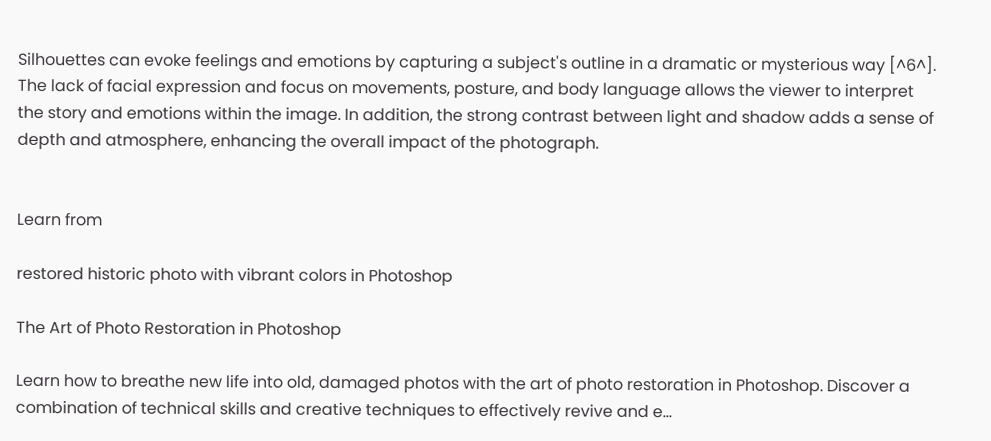Silhouettes can evoke feelings and emotions by capturing a subject's outline in a dramatic or mysterious way [^6^]. The lack of facial expression and focus on movements, posture, and body language allows the viewer to interpret the story and emotions within the image. In addition, the strong contrast between light and shadow adds a sense of depth and atmosphere, enhancing the overall impact of the photograph.


Learn from

restored historic photo with vibrant colors in Photoshop

The Art of Photo Restoration in Photoshop

Learn how to breathe new life into old, damaged photos with the art of photo restoration in Photoshop. Discover a combination of technical skills and creative techniques to effectively revive and e...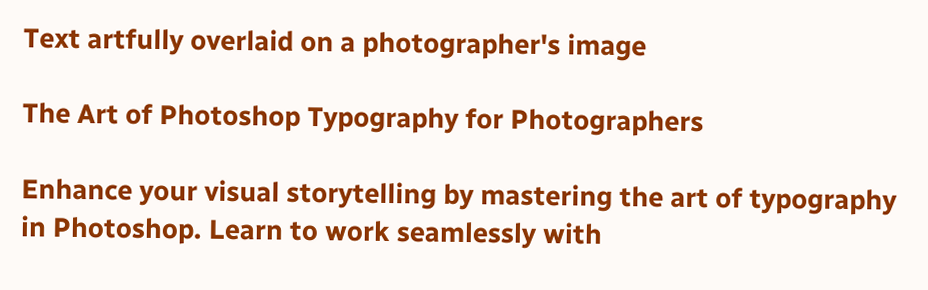Text artfully overlaid on a photographer's image

The Art of Photoshop Typography for Photographers

Enhance your visual storytelling by mastering the art of typography in Photoshop. Learn to work seamlessly with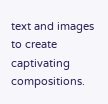text and images to create captivating compositions.